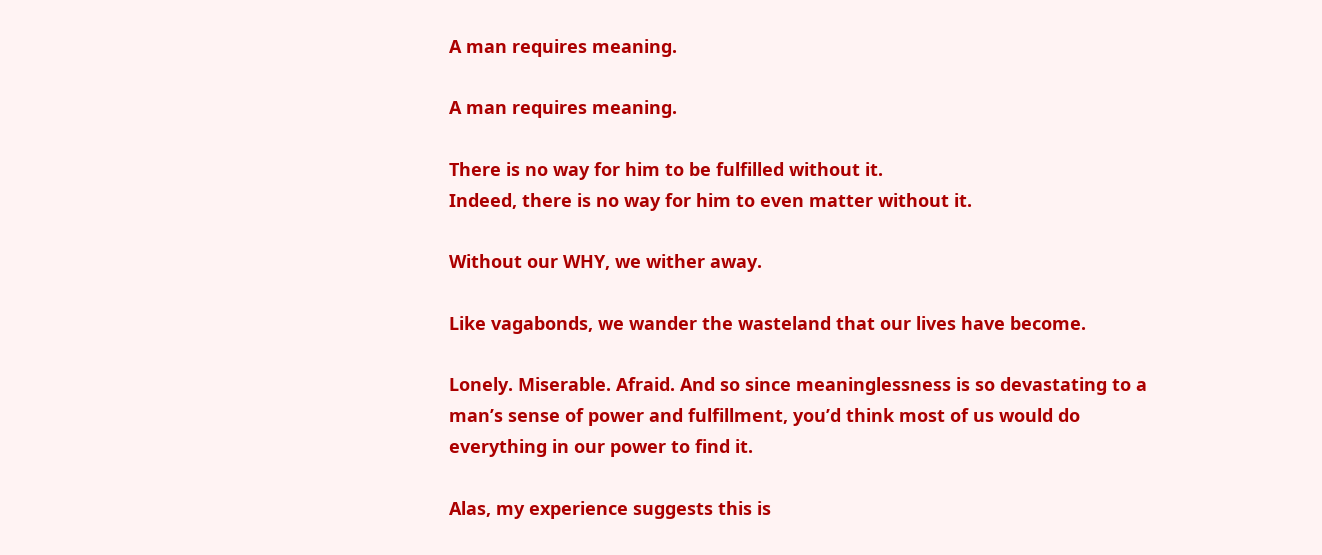A man requires meaning.

A man requires meaning.

There is no way for him to be fulfilled without it.
Indeed, there is no way for him to even matter without it.

Without our WHY, we wither away.

Like vagabonds, we wander the wasteland that our lives have become.

Lonely. Miserable. Afraid. And so since meaninglessness is so devastating to a man’s sense of power and fulfillment, you’d think most of us would do everything in our power to find it.

Alas, my experience suggests this is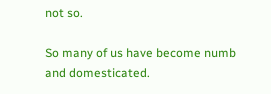not so.

So many of us have become numb and domesticated.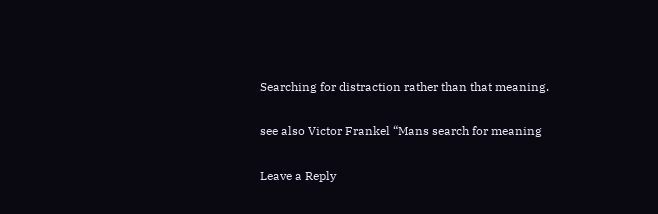Searching for distraction rather than that meaning.

see also Victor Frankel “Mans search for meaning

Leave a Reply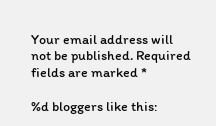Your email address will not be published. Required fields are marked *

%d bloggers like this: